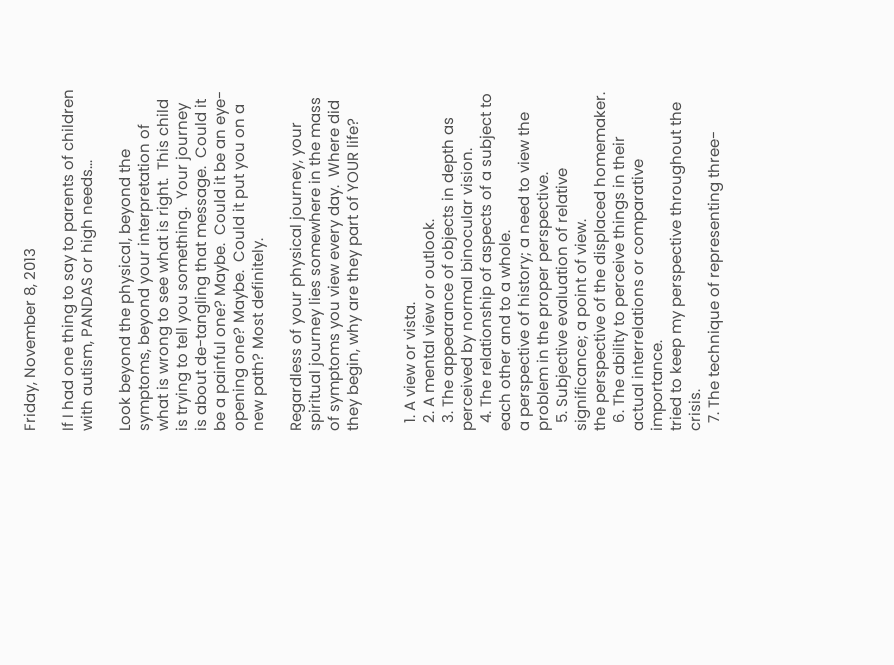Friday, November 8, 2013

If I had one thing to say to parents of children with autism, PANDAS or high needs...

Look beyond the physical, beyond the symptoms, beyond your interpretation of what is wrong to see what is right.  This child is trying to tell you something.  Your journey is about de-tangling that message.  Could it be a painful one? Maybe.  Could it be an eye-opening one? Maybe.  Could it put you on a new path? Most definitely.

Regardless of your physical journey, your spiritual journey lies somewhere in the mass of symptoms you view every day.  Where did they begin, why are they part of YOUR life?


  1. A view or vista.
  2. A mental view or outlook.
  3. The appearance of objects in depth as perceived by normal binocular vision.
  4. The relationship of aspects of a subject to each other and to a whole.
a perspective of history; a need to view the problem in the proper perspective.
  5. Subjective evaluation of relative significance; a point of view.
the perspective of the displaced homemaker.
  6. The ability to perceive things in their actual interrelations or comparative importance.
tried to keep my perspective throughout the crisis.
  7. The technique of representing three-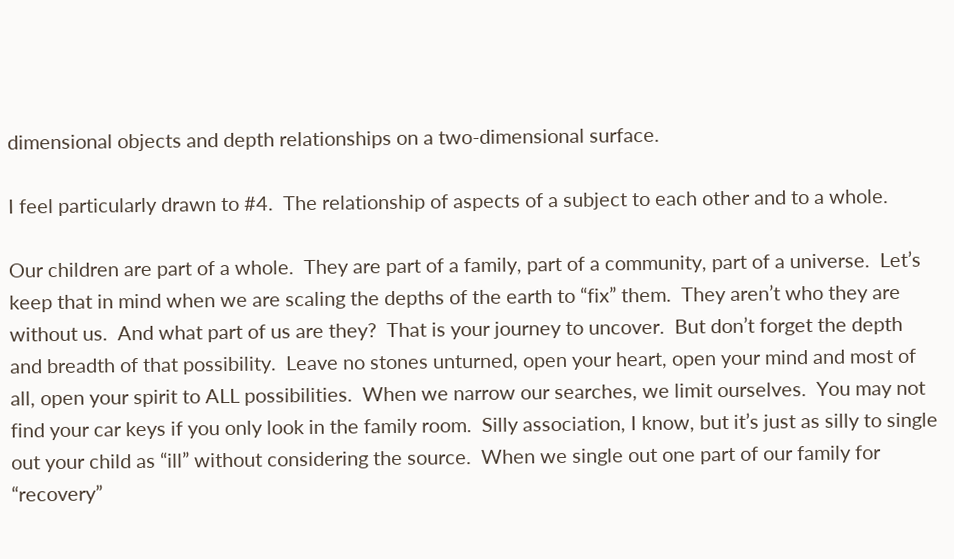dimensional objects and depth relationships on a two-dimensional surface.

I feel particularly drawn to #4.  The relationship of aspects of a subject to each other and to a whole.

Our children are part of a whole.  They are part of a family, part of a community, part of a universe.  Let’s keep that in mind when we are scaling the depths of the earth to “fix” them.  They aren’t who they are without us.  And what part of us are they?  That is your journey to uncover.  But don’t forget the depth and breadth of that possibility.  Leave no stones unturned, open your heart, open your mind and most of all, open your spirit to ALL possibilities.  When we narrow our searches, we limit ourselves.  You may not find your car keys if you only look in the family room.  Silly association, I know, but it’s just as silly to single out your child as “ill” without considering the source.  When we single out one part of our family for “recovery”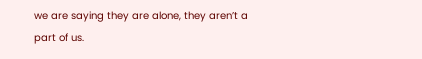we are saying they are alone, they aren’t a part of us.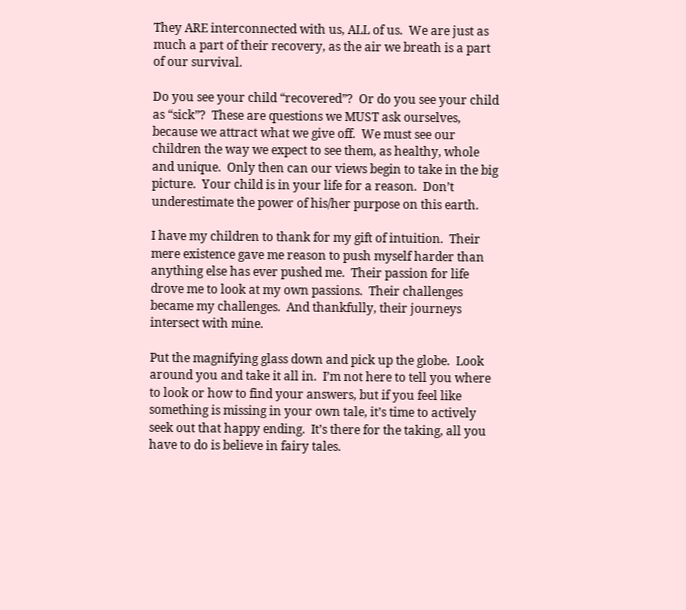They ARE interconnected with us, ALL of us.  We are just as much a part of their recovery, as the air we breath is a part of our survival.

Do you see your child “recovered”?  Or do you see your child as “sick”?  These are questions we MUST ask ourselves, because we attract what we give off.  We must see our children the way we expect to see them, as healthy, whole and unique.  Only then can our views begin to take in the big picture.  Your child is in your life for a reason.  Don’t underestimate the power of his/her purpose on this earth.

I have my children to thank for my gift of intuition.  Their mere existence gave me reason to push myself harder than anything else has ever pushed me.  Their passion for life drove me to look at my own passions.  Their challenges became my challenges.  And thankfully, their journeys intersect with mine.

Put the magnifying glass down and pick up the globe.  Look around you and take it all in.  I’m not here to tell you where to look or how to find your answers, but if you feel like something is missing in your own tale, it’s time to actively seek out that happy ending.  It’s there for the taking, all you have to do is believe in fairy tales.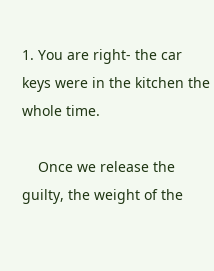1. You are right- the car keys were in the kitchen the whole time.

    Once we release the guilty, the weight of the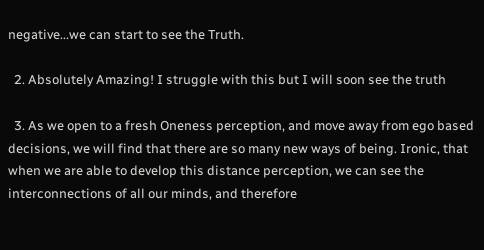negative...we can start to see the Truth.

  2. Absolutely Amazing! I struggle with this but I will soon see the truth

  3. As we open to a fresh Oneness perception, and move away from ego based decisions, we will find that there are so many new ways of being. Ironic, that when we are able to develop this distance perception, we can see the interconnections of all our minds, and therefore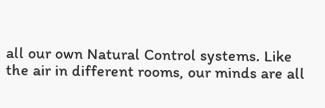all our own Natural Control systems. Like the air in different rooms, our minds are all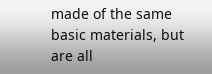made of the same basic materials, but are all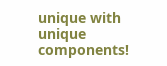unique with unique components!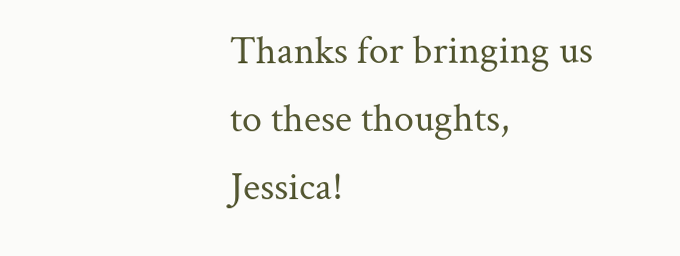Thanks for bringing us to these thoughts, Jessica!